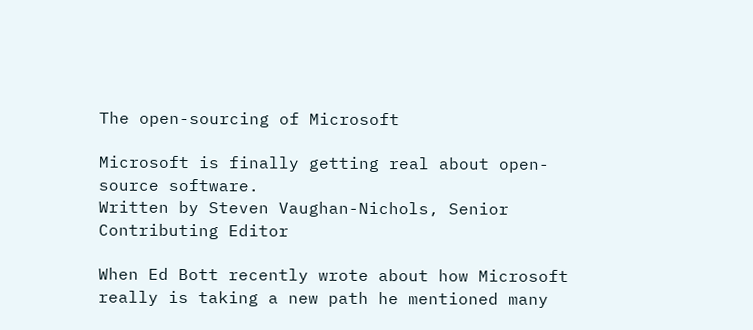The open-sourcing of Microsoft

Microsoft is finally getting real about open-source software.
Written by Steven Vaughan-Nichols, Senior Contributing Editor

When Ed Bott recently wrote about how Microsoft really is taking a new path he mentioned many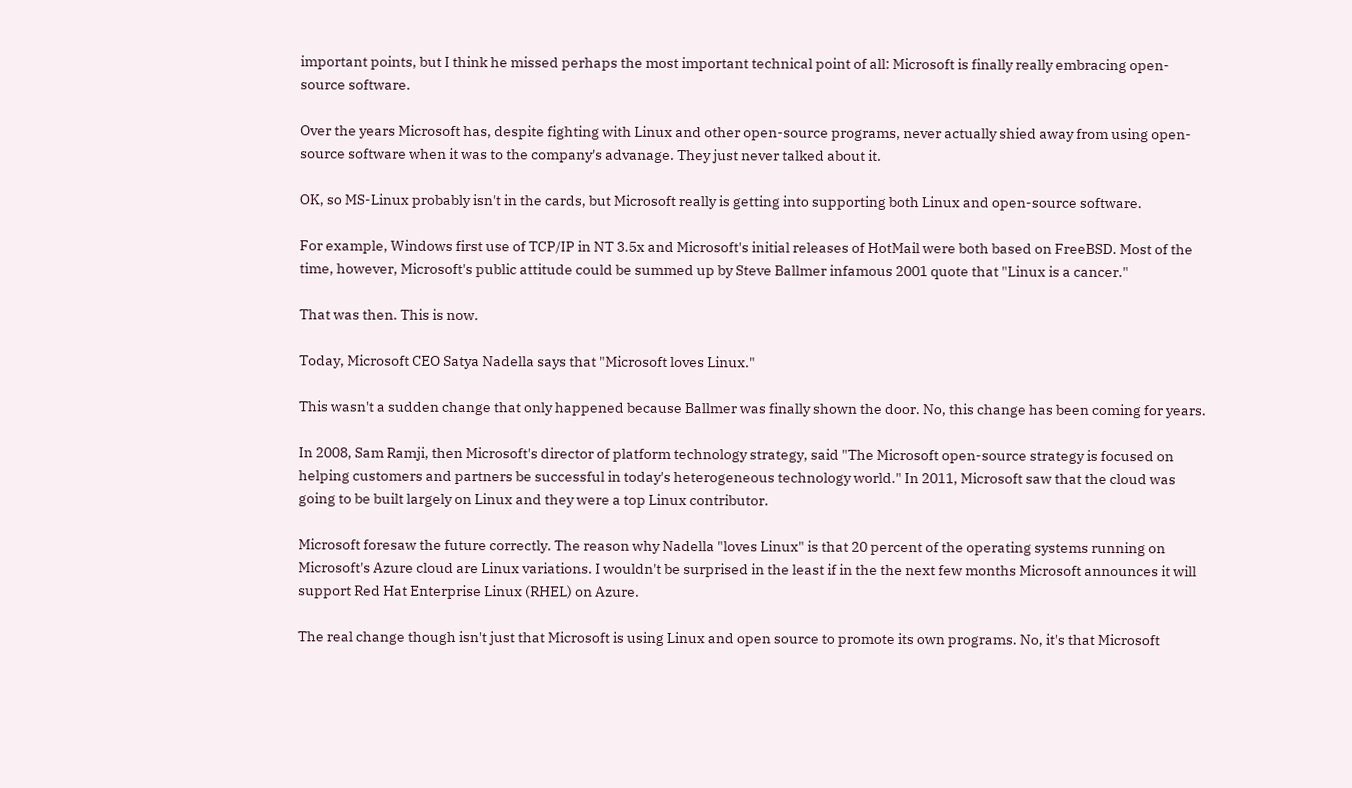important points, but I think he missed perhaps the most important technical point of all: Microsoft is finally really embracing open-source software.

Over the years Microsoft has, despite fighting with Linux and other open-source programs, never actually shied away from using open-source software when it was to the company's advanage. They just never talked about it.

OK, so MS-Linux probably isn't in the cards, but Microsoft really is getting into supporting both Linux and open-source software.

For example, Windows first use of TCP/IP in NT 3.5x and Microsoft's initial releases of HotMail were both based on FreeBSD. Most of the time, however, Microsoft's public attitude could be summed up by Steve Ballmer infamous 2001 quote that "Linux is a cancer."

That was then. This is now.

Today, Microsoft CEO Satya Nadella says that "Microsoft loves Linux."

This wasn't a sudden change that only happened because Ballmer was finally shown the door. No, this change has been coming for years.

In 2008, Sam Ramji, then Microsoft's director of platform technology strategy, said "The Microsoft open-source strategy is focused on helping customers and partners be successful in today's heterogeneous technology world." In 2011, Microsoft saw that the cloud was going to be built largely on Linux and they were a top Linux contributor.

Microsoft foresaw the future correctly. The reason why Nadella "loves Linux" is that 20 percent of the operating systems running on Microsoft's Azure cloud are Linux variations. I wouldn't be surprised in the least if in the the next few months Microsoft announces it will support Red Hat Enterprise Linux (RHEL) on Azure.

The real change though isn't just that Microsoft is using Linux and open source to promote its own programs. No, it's that Microsoft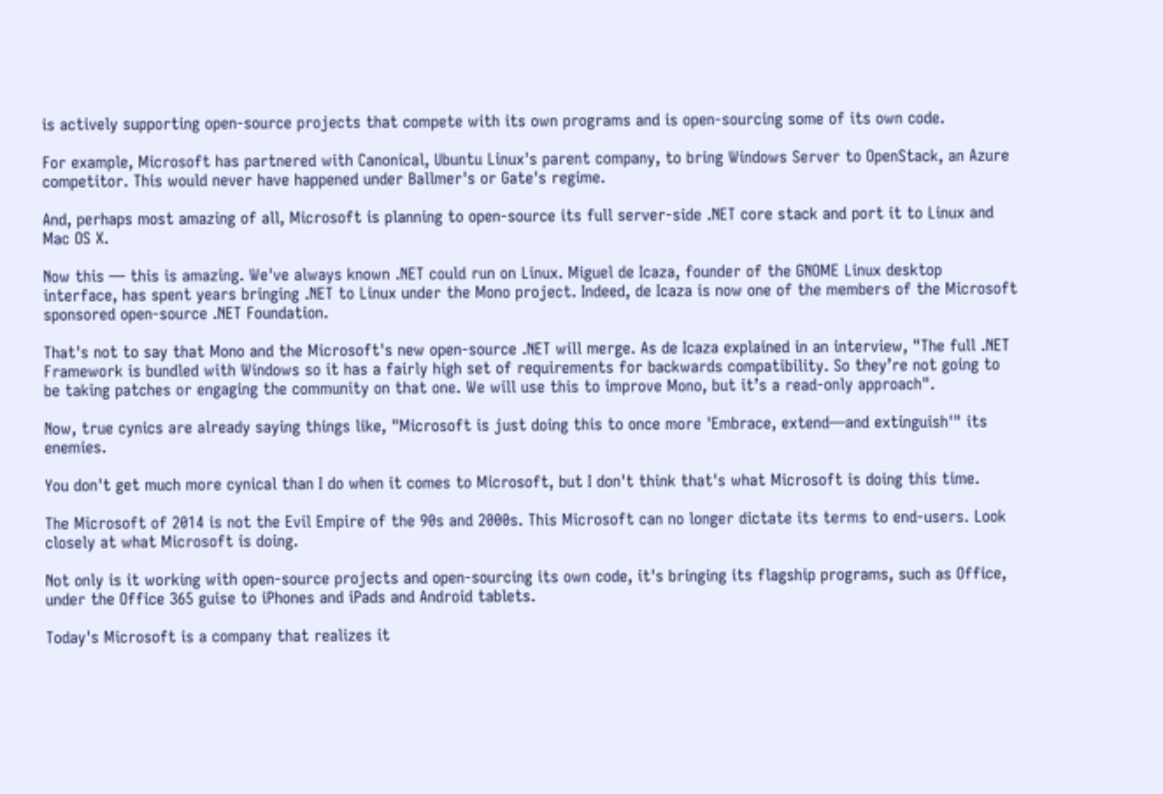is actively supporting open-source projects that compete with its own programs and is open-sourcing some of its own code.

For example, Microsoft has partnered with Canonical, Ubuntu Linux's parent company, to bring Windows Server to OpenStack, an Azure competitor. This would never have happened under Ballmer's or Gate's regime.

And, perhaps most amazing of all, Microsoft is planning to open-source its full server-side .NET core stack and port it to Linux and Mac OS X.

Now this — this is amazing. We've always known .NET could run on Linux. Miguel de Icaza, founder of the GNOME Linux desktop interface, has spent years bringing .NET to Linux under the Mono project. Indeed, de Icaza is now one of the members of the Microsoft sponsored open-source .NET Foundation.

That's not to say that Mono and the Microsoft's new open-source .NET will merge. As de Icaza explained in an interview, "The full .NET Framework is bundled with Windows so it has a fairly high set of requirements for backwards compatibility. So they’re not going to be taking patches or engaging the community on that one. We will use this to improve Mono, but it’s a read-only approach".

Now, true cynics are already saying things like, "Microsoft is just doing this to once more 'Embrace, extend—and extinguish'" its enemies.

You don't get much more cynical than I do when it comes to Microsoft, but I don't think that's what Microsoft is doing this time.

The Microsoft of 2014 is not the Evil Empire of the 90s and 2000s. This Microsoft can no longer dictate its terms to end-users. Look closely at what Microsoft is doing.

Not only is it working with open-source projects and open-sourcing its own code, it's bringing its flagship programs, such as Office, under the Office 365 guise to iPhones and iPads and Android tablets.

Today's Microsoft is a company that realizes it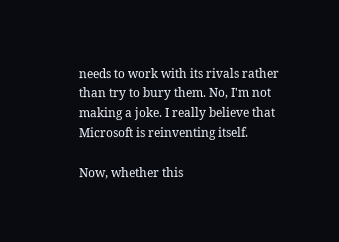needs to work with its rivals rather than try to bury them. No, I'm not making a joke. I really believe that Microsoft is reinventing itself.

Now, whether this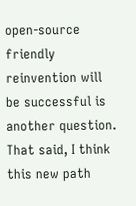open-source friendly reinvention will be successful is another question. That said, I think this new path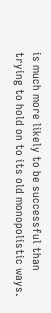is much more likely to be successful than trying to hold on to its old monopolistic ways.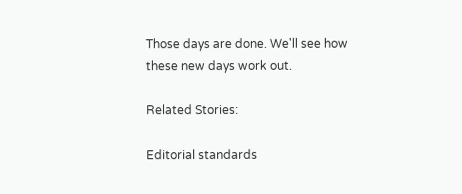Those days are done. We'll see how these new days work out.

Related Stories:

Editorial standards